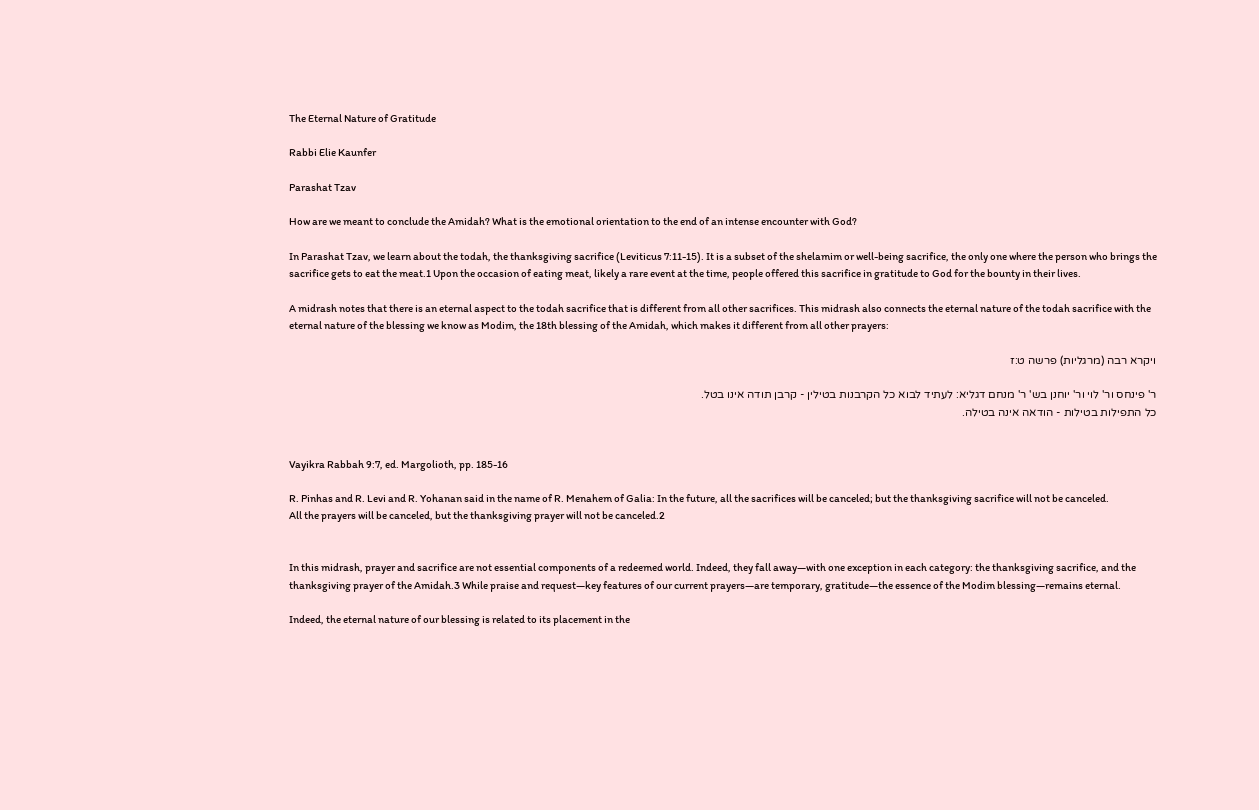The Eternal Nature of Gratitude

Rabbi Elie Kaunfer

Parashat Tzav

How are we meant to conclude the Amidah? What is the emotional orientation to the end of an intense encounter with God?

In Parashat Tzav, we learn about the todah, the thanksgiving sacrifice (Leviticus 7:11-15). It is a subset of the shelamim or well-being sacrifice, the only one where the person who brings the sacrifice gets to eat the meat.1 Upon the occasion of eating meat, likely a rare event at the time, people offered this sacrifice in gratitude to God for the bounty in their lives.

A midrash notes that there is an eternal aspect to the todah sacrifice that is different from all other sacrifices. This midrash also connects the eternal nature of the todah sacrifice with the eternal nature of the blessing we know as Modim, the 18th blessing of the Amidah, which makes it different from all other prayers:

ויקרא רבה (מרגליות) פרשה ט:ז

ר' פינחס ור' לוי ור' יוחנן בש' ר' מנחם דגליא: לעתיד לבוא כל הקרבנות בטילין - קרבן תודה אינו בטל.
כל התפילות בטילות - הודאה אינה בטילה.


Vayikra Rabbah 9:7, ed. Margolioth, pp. 185-16

R. Pinhas and R. Levi and R. Yohanan said in the name of R. Menahem of Galia: In the future, all the sacrifices will be canceled; but the thanksgiving sacrifice will not be canceled.
All the prayers will be canceled, but the thanksgiving prayer will not be canceled.2


In this midrash, prayer and sacrifice are not essential components of a redeemed world. Indeed, they fall away—with one exception in each category: the thanksgiving sacrifice, and the thanksgiving prayer of the Amidah.3 While praise and request—key features of our current prayers—are temporary, gratitude—the essence of the Modim blessing—remains eternal.

Indeed, the eternal nature of our blessing is related to its placement in the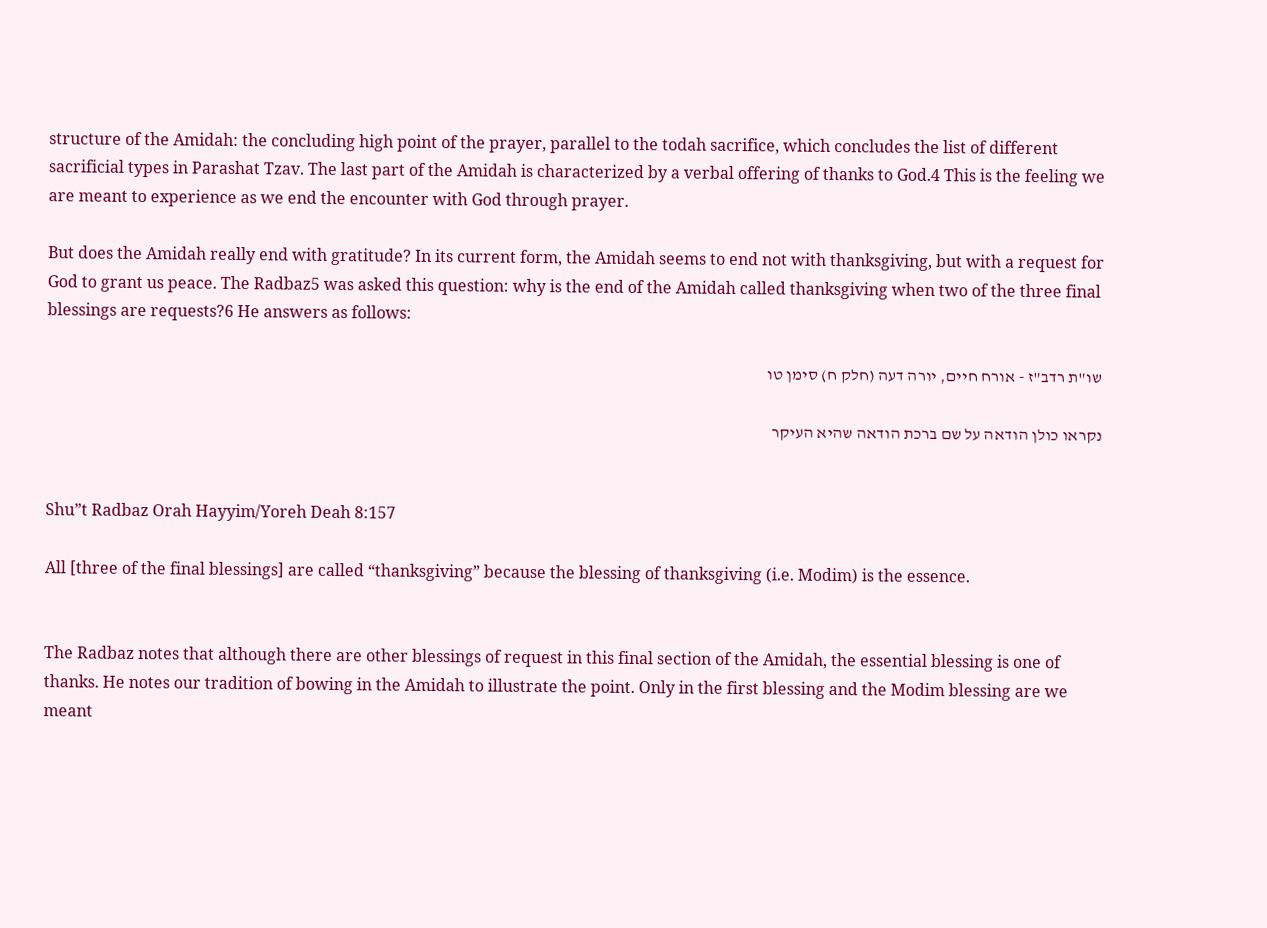structure of the Amidah: the concluding high point of the prayer, parallel to the todah sacrifice, which concludes the list of different sacrificial types in Parashat Tzav. The last part of the Amidah is characterized by a verbal offering of thanks to God.4 This is the feeling we are meant to experience as we end the encounter with God through prayer.

But does the Amidah really end with gratitude? In its current form, the Amidah seems to end not with thanksgiving, but with a request for God to grant us peace. The Radbaz5 was asked this question: why is the end of the Amidah called thanksgiving when two of the three final blessings are requests?6 He answers as follows:

שו"ת רדב"ז - אורח חיים, יורה דעה (חלק ח) סימן טו

נקראו כולן הודאה על שם ברכת הודאה שהיא העיקר


Shu”t Radbaz Orah Hayyim/Yoreh Deah 8:157

All [three of the final blessings] are called “thanksgiving” because the blessing of thanksgiving (i.e. Modim) is the essence.


The Radbaz notes that although there are other blessings of request in this final section of the Amidah, the essential blessing is one of thanks. He notes our tradition of bowing in the Amidah to illustrate the point. Only in the first blessing and the Modim blessing are we meant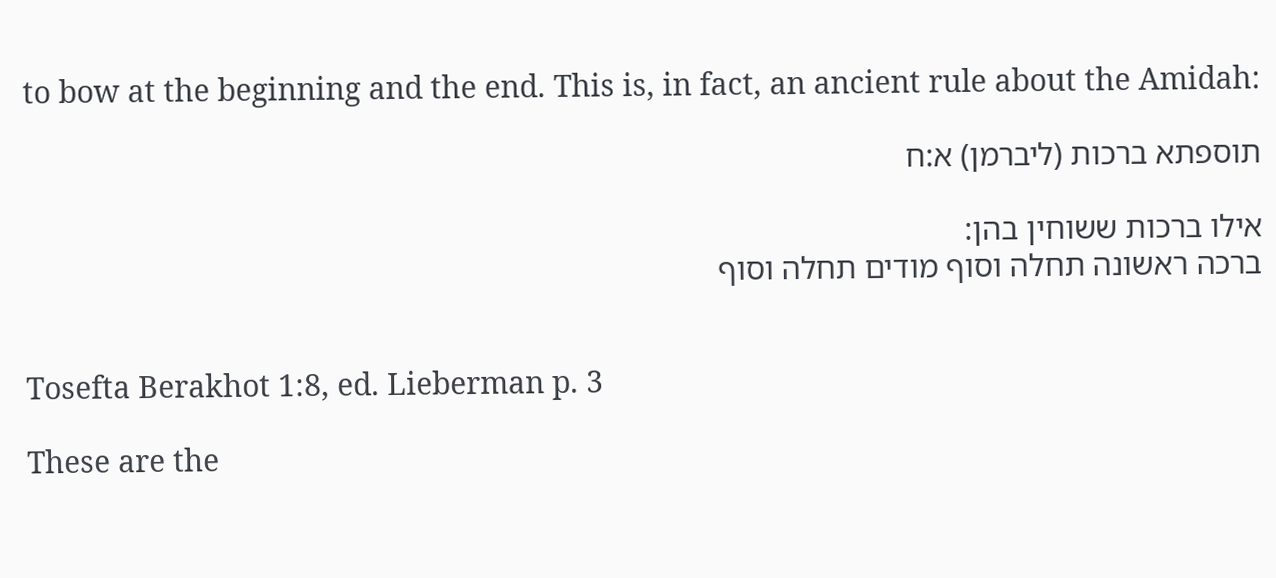to bow at the beginning and the end. This is, in fact, an ancient rule about the Amidah:

תוספתא ברכות (ליברמן) א:ח

אילו ברכות ששוחין בהן:
ברכה ראשונה תחלה וסוף מודים תחלה וסוף


Tosefta Berakhot 1:8, ed. Lieberman p. 3

These are the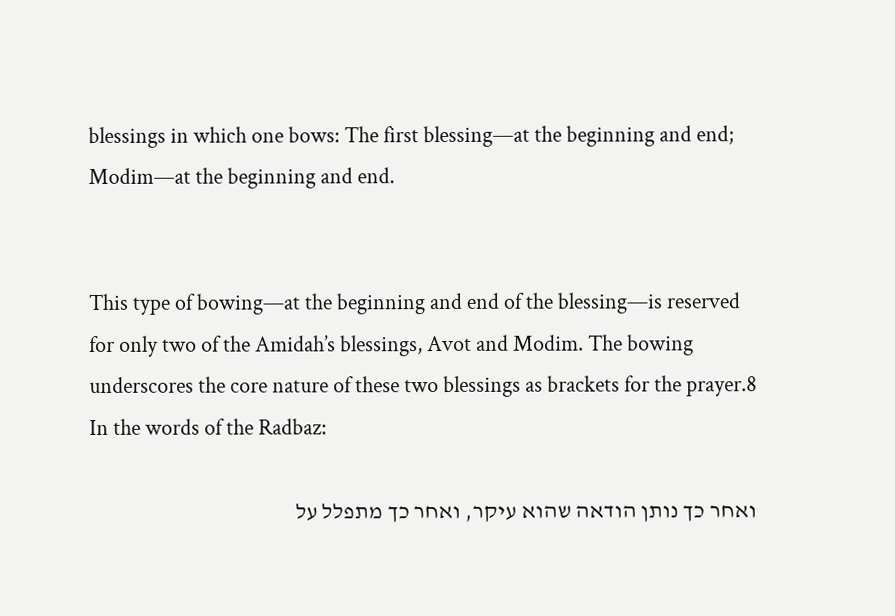blessings in which one bows: The first blessing—at the beginning and end; Modim—at the beginning and end.


This type of bowing—at the beginning and end of the blessing—is reserved for only two of the Amidah’s blessings, Avot and Modim. The bowing underscores the core nature of these two blessings as brackets for the prayer.8 In the words of the Radbaz:

ואחר כך נותן הודאה שהוא עיקר, ואחר כך מתפלל על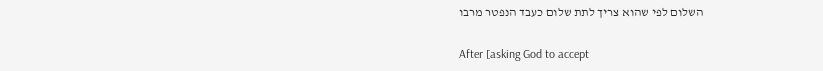השלום לפי שהוא צריך לתת שלום כעבד הנפטר מרבו


After [asking God to accept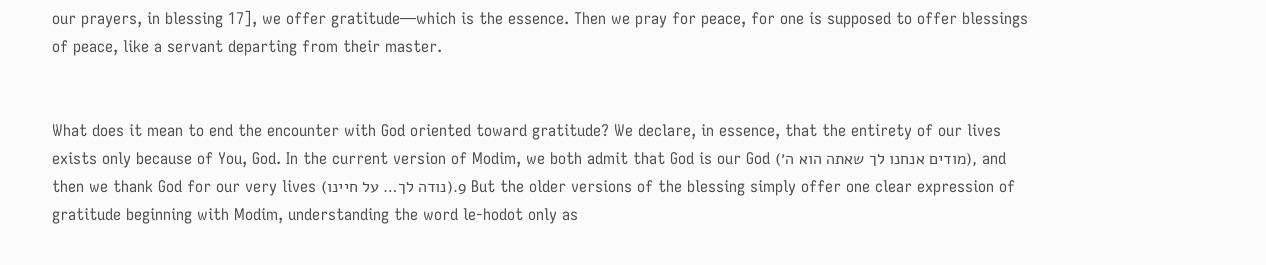our prayers, in blessing 17], we offer gratitude—which is the essence. Then we pray for peace, for one is supposed to offer blessings of peace, like a servant departing from their master.


What does it mean to end the encounter with God oriented toward gratitude? We declare, in essence, that the entirety of our lives exists only because of You, God. In the current version of Modim, we both admit that God is our God (מודים אנחנו לך שאתה הוא ה׳), and then we thank God for our very lives (נודה לך… על חיינו).9 But the older versions of the blessing simply offer one clear expression of gratitude beginning with Modim, understanding the word le-hodot only as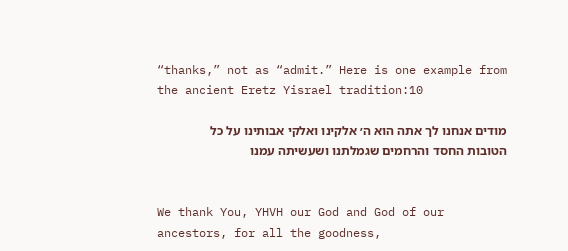“thanks,” not as “admit.” Here is one example from the ancient Eretz Yisrael tradition:10

מודים אנחנו לך אתה הוא ה׳ אלקינו ואלקי אבותינו על כל הטובות החסד והרחמים שגמלתנו ושעשיתה עמנו


We thank You, YHVH our God and God of our ancestors, for all the goodness,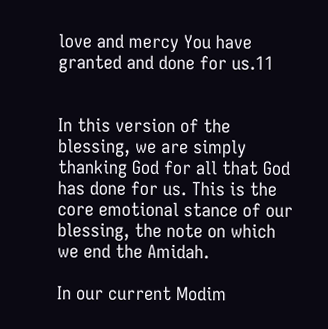love and mercy You have granted and done for us.11


In this version of the blessing, we are simply thanking God for all that God has done for us. This is the core emotional stance of our blessing, the note on which we end the Amidah.

In our current Modim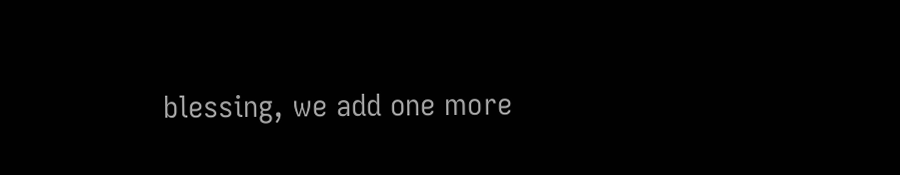blessing, we add one more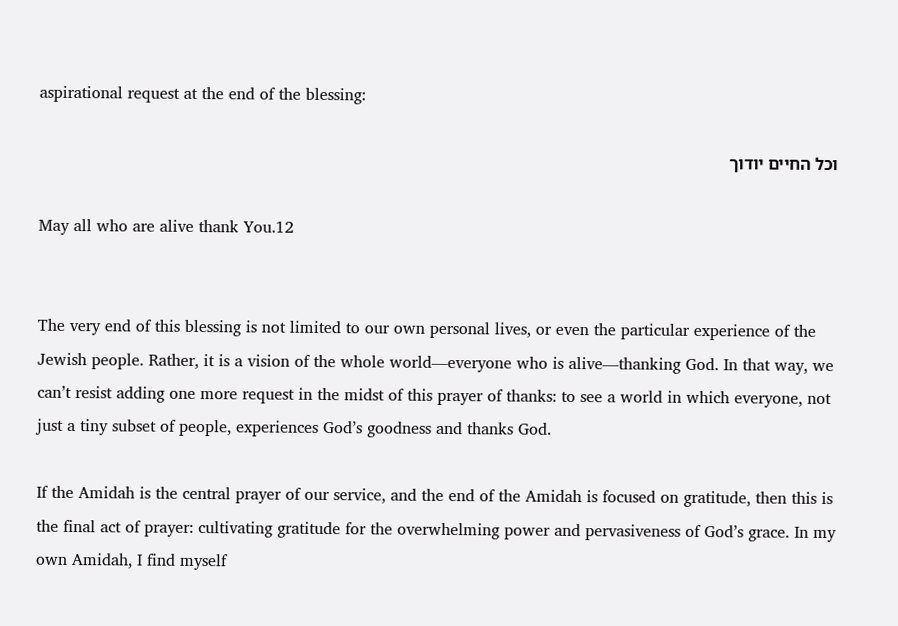aspirational request at the end of the blessing:

וכל החיים יודוך

May all who are alive thank You.12


The very end of this blessing is not limited to our own personal lives, or even the particular experience of the Jewish people. Rather, it is a vision of the whole world—everyone who is alive—thanking God. In that way, we can’t resist adding one more request in the midst of this prayer of thanks: to see a world in which everyone, not just a tiny subset of people, experiences God’s goodness and thanks God.

If the Amidah is the central prayer of our service, and the end of the Amidah is focused on gratitude, then this is the final act of prayer: cultivating gratitude for the overwhelming power and pervasiveness of God’s grace. In my own Amidah, I find myself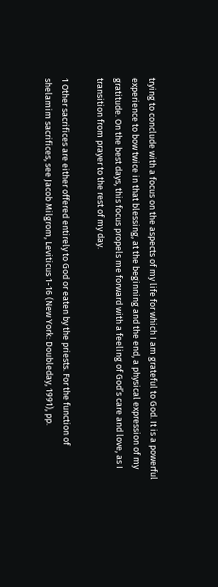trying to conclude with a focus on the aspects of my life for which I am grateful to God. It is a powerful experience to bow twice in that blessing, at the beginning and the end, a physical expression of my gratitude. On the best days, this focus propels me forward with a feeling of God’s care and love, as I transition from prayer to the rest of my day.

1 Other sacrifices are either offered entirely to God or eaten by the priests. For the function of shelamim sacrifices, see Jacob Milgrom, Leviticus 1-16 (New York: Doubleday, 1991), pp.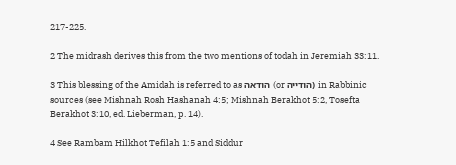217-225.

2 The midrash derives this from the two mentions of todah in Jeremiah 33:11.

3 This blessing of the Amidah is referred to as הודאה (or הודייה) in Rabbinic sources (see Mishnah Rosh Hashanah 4:5; Mishnah Berakhot 5:2, Tosefta Berakhot 3:10, ed. Lieberman, p. 14).

4 See Rambam Hilkhot Tefilah 1:5 and Siddur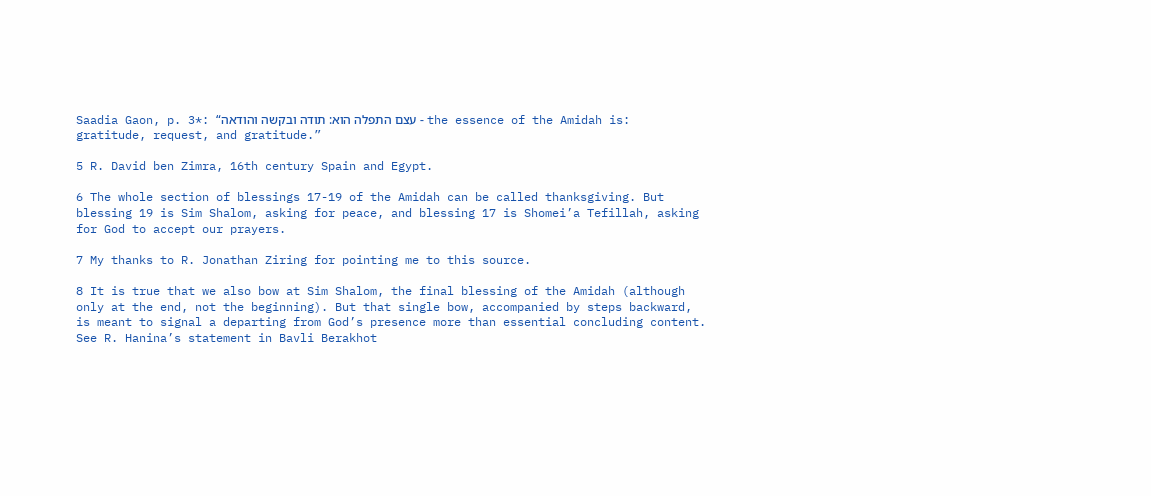Saadia Gaon, p. 3*: “עצם התפלה הוא: תודה ובקשה והודאה - the essence of the Amidah is: gratitude, request, and gratitude.”

5 R. David ben Zimra, 16th century Spain and Egypt.

6 The whole section of blessings 17-19 of the Amidah can be called thanksgiving. But blessing 19 is Sim Shalom, asking for peace, and blessing 17 is Shomei’a Tefillah, asking for God to accept our prayers.

7 My thanks to R. Jonathan Ziring for pointing me to this source.

8 It is true that we also bow at Sim Shalom, the final blessing of the Amidah (although only at the end, not the beginning). But that single bow, accompanied by steps backward, is meant to signal a departing from God’s presence more than essential concluding content. See R. Hanina’s statement in Bavli Berakhot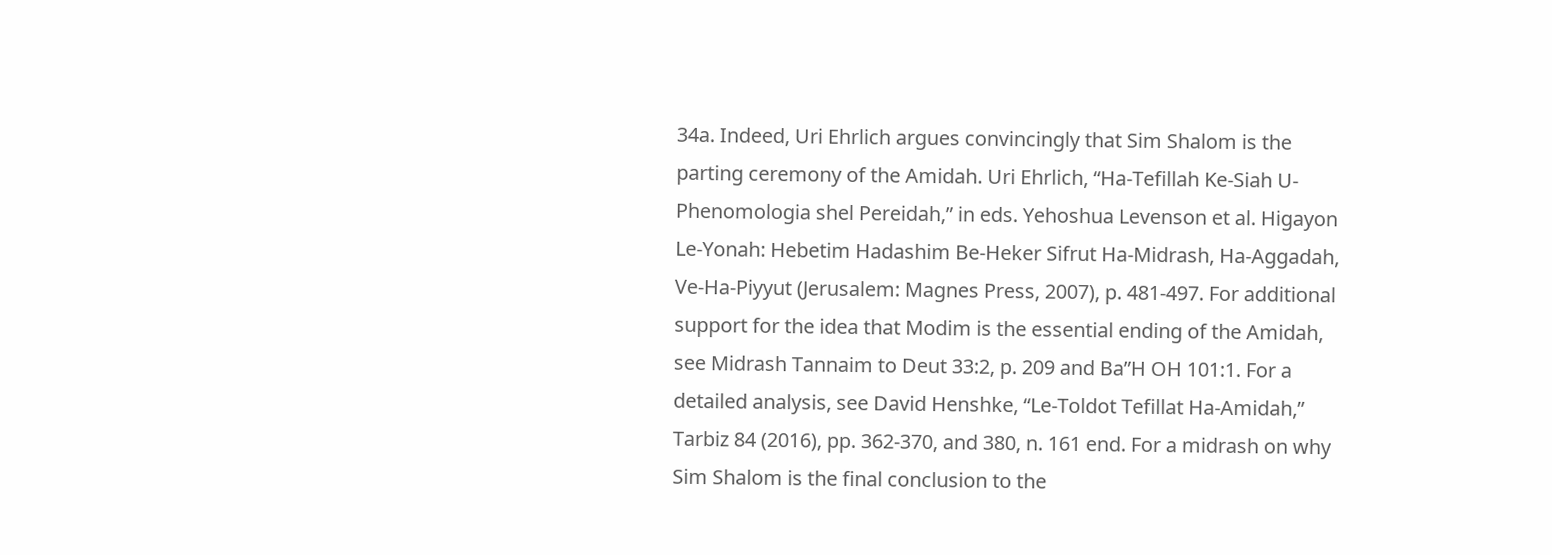34a. Indeed, Uri Ehrlich argues convincingly that Sim Shalom is the parting ceremony of the Amidah. Uri Ehrlich, “Ha-Tefillah Ke-Siah U-Phenomologia shel Pereidah,” in eds. Yehoshua Levenson et al. Higayon Le-Yonah: Hebetim Hadashim Be-Heker Sifrut Ha-Midrash, Ha-Aggadah, Ve-Ha-Piyyut (Jerusalem: Magnes Press, 2007), p. 481-497. For additional support for the idea that Modim is the essential ending of the Amidah, see Midrash Tannaim to Deut 33:2, p. 209 and Ba”H OH 101:1. For a detailed analysis, see David Henshke, “Le-Toldot Tefillat Ha-Amidah,” Tarbiz 84 (2016), pp. 362-370, and 380, n. 161 end. For a midrash on why Sim Shalom is the final conclusion to the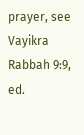prayer, see Vayikra Rabbah 9:9, ed.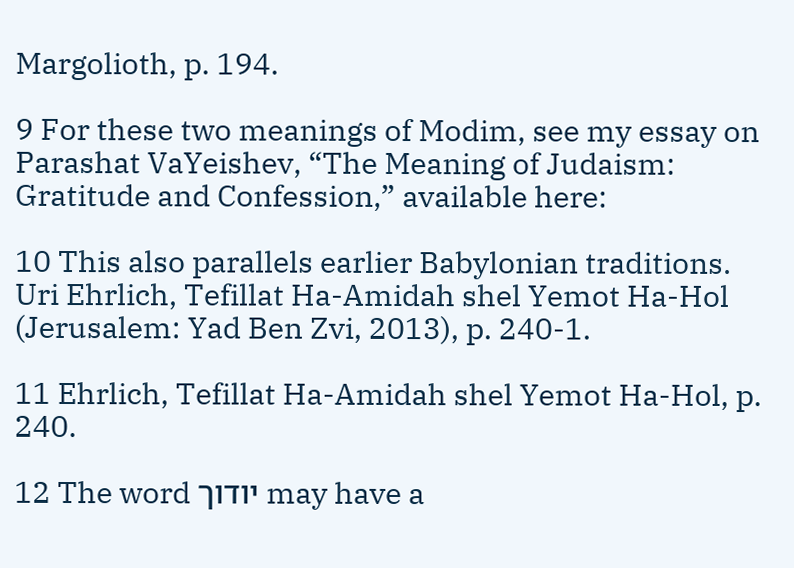Margolioth, p. 194.

9 For these two meanings of Modim, see my essay on Parashat VaYeishev, “The Meaning of Judaism: Gratitude and Confession,” available here:

10 This also parallels earlier Babylonian traditions. Uri Ehrlich, Tefillat Ha-Amidah shel Yemot Ha-Hol (Jerusalem: Yad Ben Zvi, 2013), p. 240-1.

11 Ehrlich, Tefillat Ha-Amidah shel Yemot Ha-Hol, p. 240.

12 The word יודוך may have a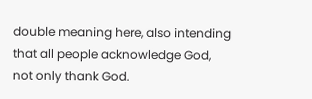double meaning here, also intending that all people acknowledge God, not only thank God.